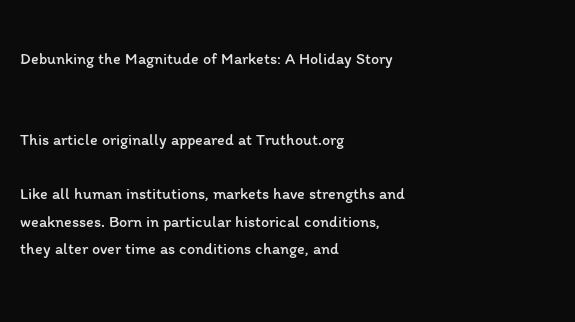Debunking the Magnitude of Markets: A Holiday Story


This article originally appeared at Truthout.org

Like all human institutions, markets have strengths and weaknesses. Born in particular historical conditions, they alter over time as conditions change, and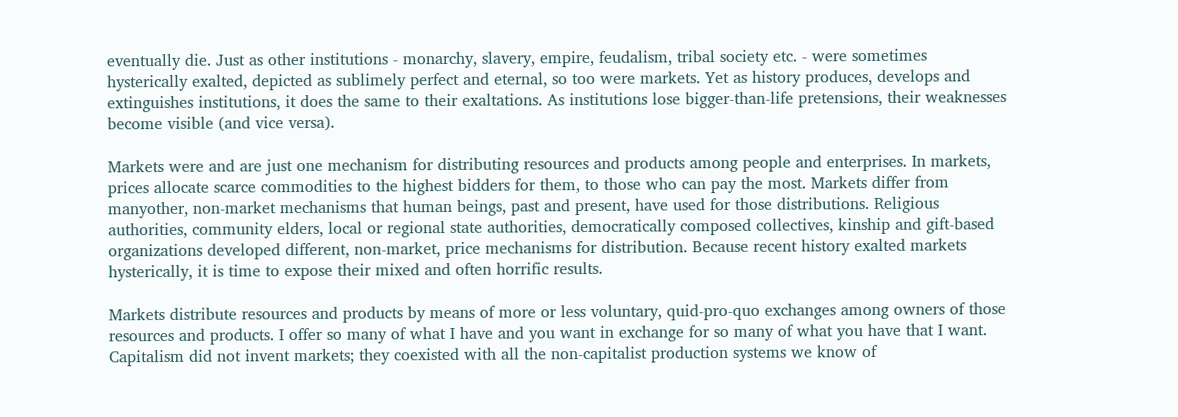eventually die. Just as other institutions - monarchy, slavery, empire, feudalism, tribal society etc. - were sometimes hysterically exalted, depicted as sublimely perfect and eternal, so too were markets. Yet as history produces, develops and extinguishes institutions, it does the same to their exaltations. As institutions lose bigger-than-life pretensions, their weaknesses become visible (and vice versa).

Markets were and are just one mechanism for distributing resources and products among people and enterprises. In markets, prices allocate scarce commodities to the highest bidders for them, to those who can pay the most. Markets differ from manyother, non-market mechanisms that human beings, past and present, have used for those distributions. Religious authorities, community elders, local or regional state authorities, democratically composed collectives, kinship and gift-based organizations developed different, non-market, price mechanisms for distribution. Because recent history exalted markets hysterically, it is time to expose their mixed and often horrific results.

Markets distribute resources and products by means of more or less voluntary, quid-pro-quo exchanges among owners of those resources and products. I offer so many of what I have and you want in exchange for so many of what you have that I want. Capitalism did not invent markets; they coexisted with all the non-capitalist production systems we know of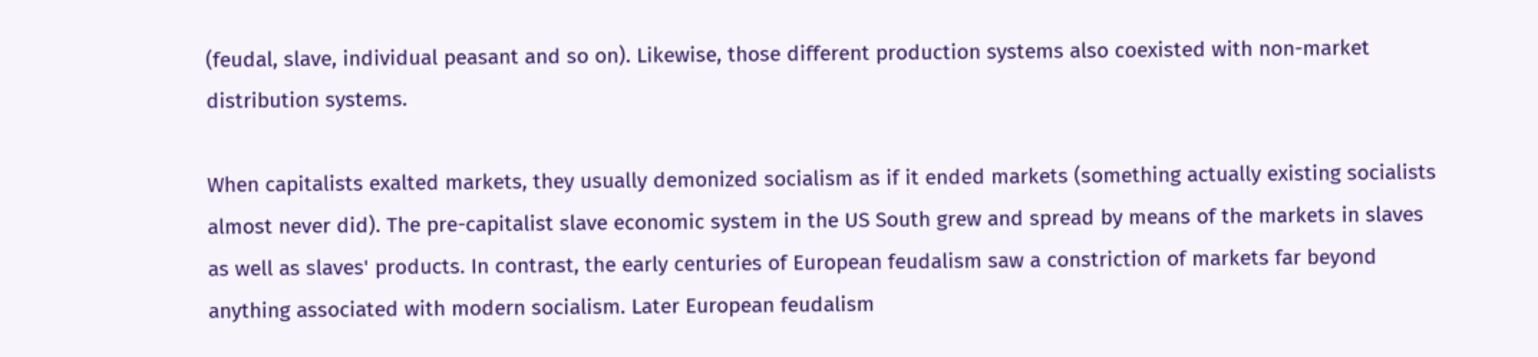(feudal, slave, individual peasant and so on). Likewise, those different production systems also coexisted with non-market distribution systems.

When capitalists exalted markets, they usually demonized socialism as if it ended markets (something actually existing socialists almost never did). The pre-capitalist slave economic system in the US South grew and spread by means of the markets in slaves as well as slaves' products. In contrast, the early centuries of European feudalism saw a constriction of markets far beyond anything associated with modern socialism. Later European feudalism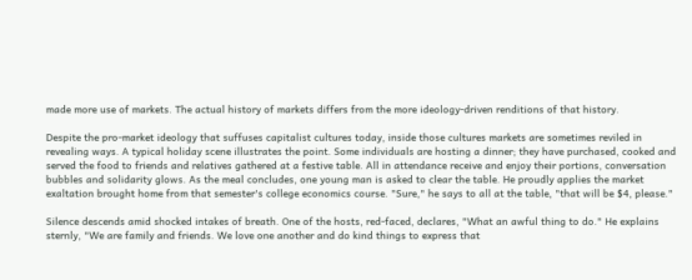made more use of markets. The actual history of markets differs from the more ideology-driven renditions of that history.

Despite the pro-market ideology that suffuses capitalist cultures today, inside those cultures markets are sometimes reviled in revealing ways. A typical holiday scene illustrates the point. Some individuals are hosting a dinner; they have purchased, cooked and served the food to friends and relatives gathered at a festive table. All in attendance receive and enjoy their portions, conversation bubbles and solidarity glows. As the meal concludes, one young man is asked to clear the table. He proudly applies the market exaltation brought home from that semester's college economics course. "Sure," he says to all at the table, "that will be $4, please."

Silence descends amid shocked intakes of breath. One of the hosts, red-faced, declares, "What an awful thing to do." He explains sternly, "We are family and friends. We love one another and do kind things to express that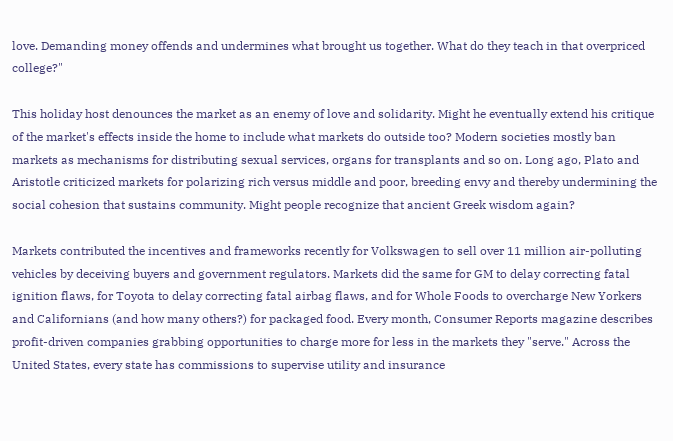love. Demanding money offends and undermines what brought us together. What do they teach in that overpriced college?"

This holiday host denounces the market as an enemy of love and solidarity. Might he eventually extend his critique of the market's effects inside the home to include what markets do outside too? Modern societies mostly ban markets as mechanisms for distributing sexual services, organs for transplants and so on. Long ago, Plato and Aristotle criticized markets for polarizing rich versus middle and poor, breeding envy and thereby undermining the social cohesion that sustains community. Might people recognize that ancient Greek wisdom again?

Markets contributed the incentives and frameworks recently for Volkswagen to sell over 11 million air-polluting vehicles by deceiving buyers and government regulators. Markets did the same for GM to delay correcting fatal ignition flaws, for Toyota to delay correcting fatal airbag flaws, and for Whole Foods to overcharge New Yorkers and Californians (and how many others?) for packaged food. Every month, Consumer Reports magazine describes profit-driven companies grabbing opportunities to charge more for less in the markets they "serve." Across the United States, every state has commissions to supervise utility and insurance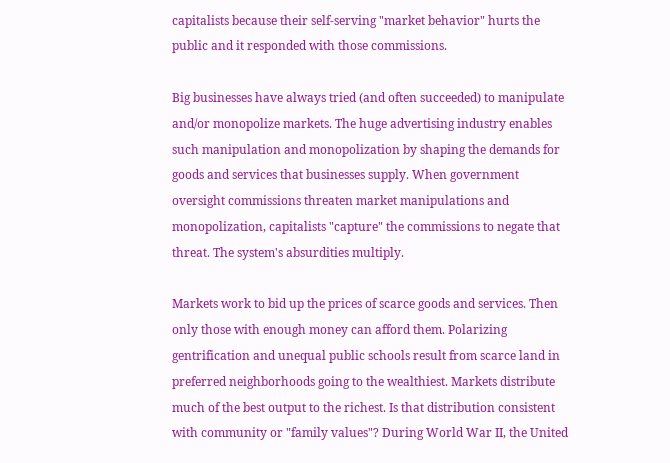capitalists because their self-serving "market behavior" hurts the public and it responded with those commissions.

Big businesses have always tried (and often succeeded) to manipulate and/or monopolize markets. The huge advertising industry enables such manipulation and monopolization by shaping the demands for goods and services that businesses supply. When government oversight commissions threaten market manipulations and monopolization, capitalists "capture" the commissions to negate that threat. The system's absurdities multiply.

Markets work to bid up the prices of scarce goods and services. Then only those with enough money can afford them. Polarizing gentrification and unequal public schools result from scarce land in preferred neighborhoods going to the wealthiest. Markets distribute much of the best output to the richest. Is that distribution consistent with community or "family values"? During World War II, the United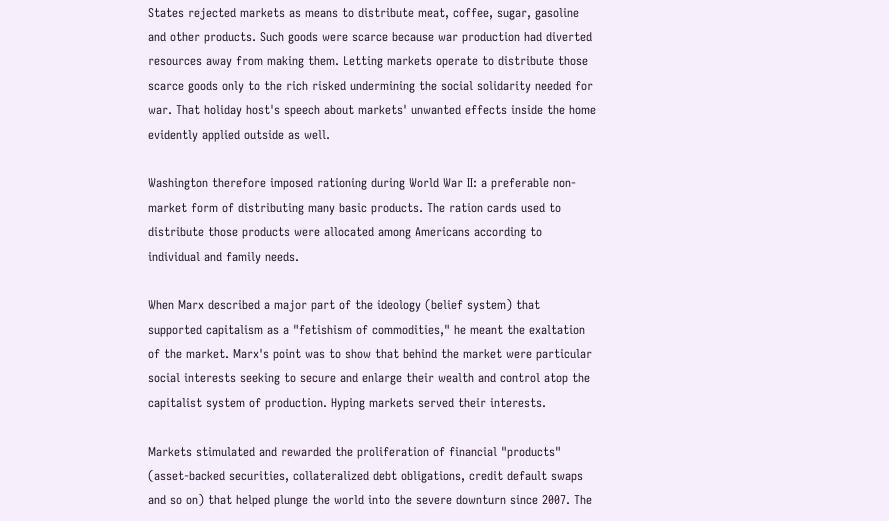States rejected markets as means to distribute meat, coffee, sugar, gasoline and other products. Such goods were scarce because war production had diverted resources away from making them. Letting markets operate to distribute those scarce goods only to the rich risked undermining the social solidarity needed for war. That holiday host's speech about markets' unwanted effects inside the home evidently applied outside as well.

Washington therefore imposed rationing during World War II: a preferable non-market form of distributing many basic products. The ration cards used to distribute those products were allocated among Americans according to individual and family needs.

When Marx described a major part of the ideology (belief system) that supported capitalism as a "fetishism of commodities," he meant the exaltation of the market. Marx's point was to show that behind the market were particular social interests seeking to secure and enlarge their wealth and control atop the capitalist system of production. Hyping markets served their interests.

Markets stimulated and rewarded the proliferation of financial "products" (asset-backed securities, collateralized debt obligations, credit default swaps and so on) that helped plunge the world into the severe downturn since 2007. The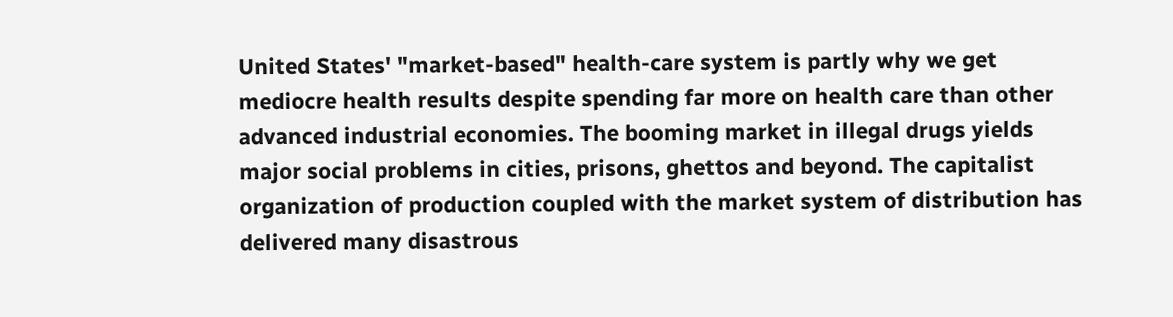United States' "market-based" health-care system is partly why we get mediocre health results despite spending far more on health care than other advanced industrial economies. The booming market in illegal drugs yields major social problems in cities, prisons, ghettos and beyond. The capitalist organization of production coupled with the market system of distribution has delivered many disastrous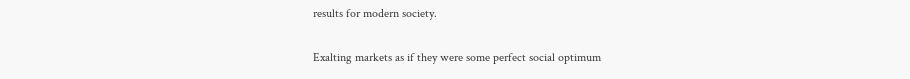results for modern society.

Exalting markets as if they were some perfect social optimum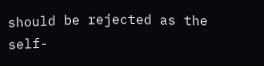should be rejected as the self-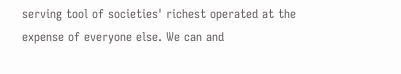serving tool of societies' richest operated at the expense of everyone else. We can and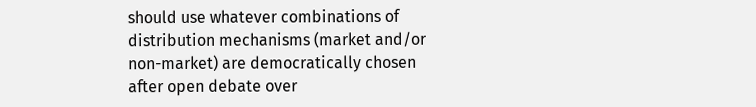should use whatever combinations of distribution mechanisms (market and/or non-market) are democratically chosen after open debate over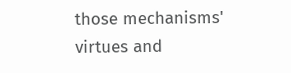those mechanisms' virtues and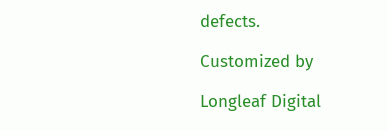defects.

Customized by

Longleaf Digital